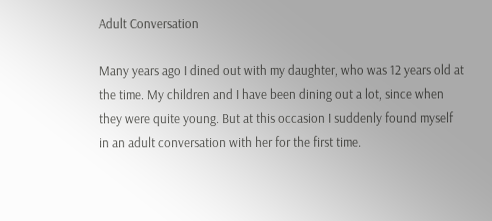Adult Conversation

Many years ago I dined out with my daughter, who was 12 years old at the time. My children and I have been dining out a lot, since when they were quite young. But at this occasion I suddenly found myself in an adult conversation with her for the first time.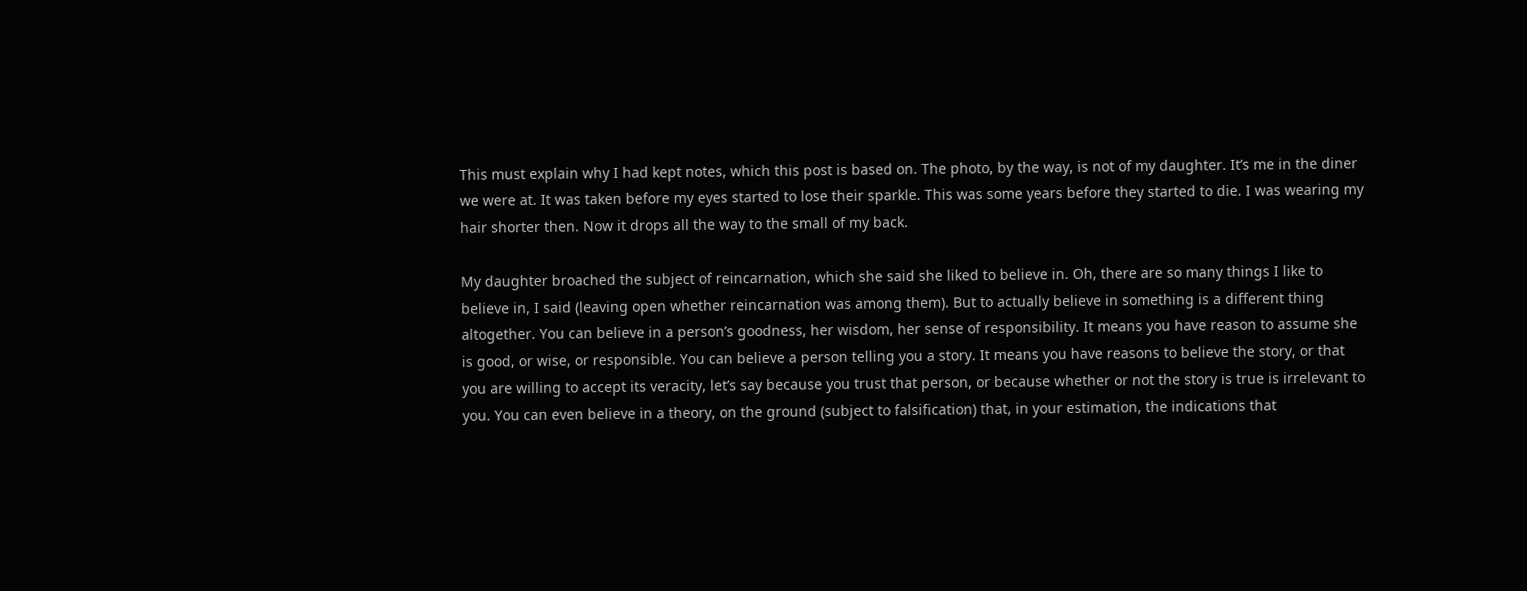This must explain why I had kept notes, which this post is based on. The photo, by the way, is not of my daughter. It’s me in the diner we were at. It was taken before my eyes started to lose their sparkle. This was some years before they started to die. I was wearing my hair shorter then. Now it drops all the way to the small of my back.

My daughter broached the subject of reincarnation, which she said she liked to believe in. Oh, there are so many things I like to believe in, I said (leaving open whether reincarnation was among them). But to actually believe in something is a different thing altogether. You can believe in a person’s goodness, her wisdom, her sense of responsibility. It means you have reason to assume she is good, or wise, or responsible. You can believe a person telling you a story. It means you have reasons to believe the story, or that you are willing to accept its veracity, let’s say because you trust that person, or because whether or not the story is true is irrelevant to you. You can even believe in a theory, on the ground (subject to falsification) that, in your estimation, the indications that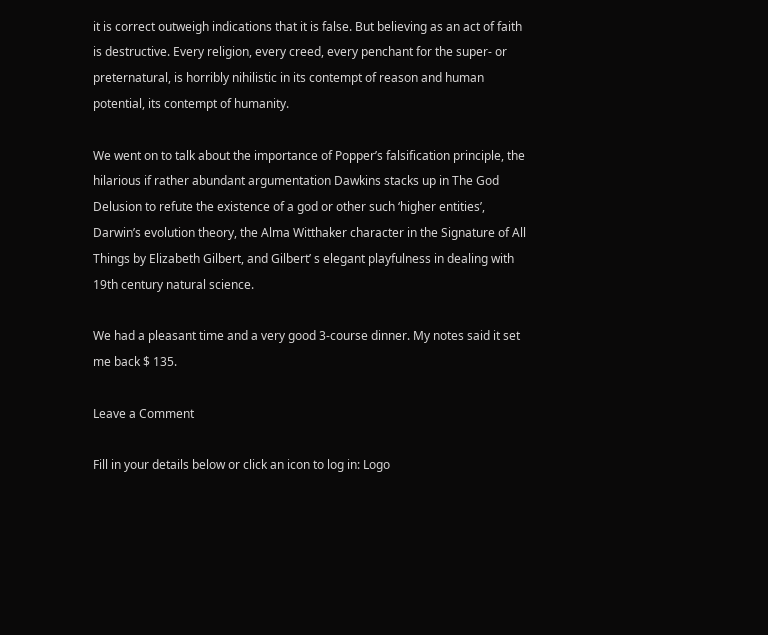it is correct outweigh indications that it is false. But believing as an act of faith is destructive. Every religion, every creed, every penchant for the super- or preternatural, is horribly nihilistic in its contempt of reason and human potential, its contempt of humanity.

We went on to talk about the importance of Popper’s falsification principle, the hilarious if rather abundant argumentation Dawkins stacks up in The God Delusion to refute the existence of a god or other such ‘higher entities’, Darwin’s evolution theory, the Alma Witthaker character in the Signature of All Things by Elizabeth Gilbert, and Gilbert’ s elegant playfulness in dealing with 19th century natural science.

We had a pleasant time and a very good 3-course dinner. My notes said it set me back $ 135.

Leave a Comment

Fill in your details below or click an icon to log in: Logo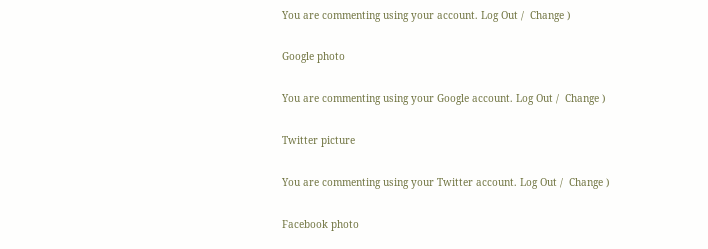You are commenting using your account. Log Out /  Change )

Google photo

You are commenting using your Google account. Log Out /  Change )

Twitter picture

You are commenting using your Twitter account. Log Out /  Change )

Facebook photo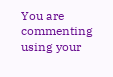You are commenting using your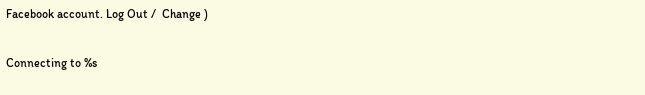Facebook account. Log Out /  Change )

Connecting to %s